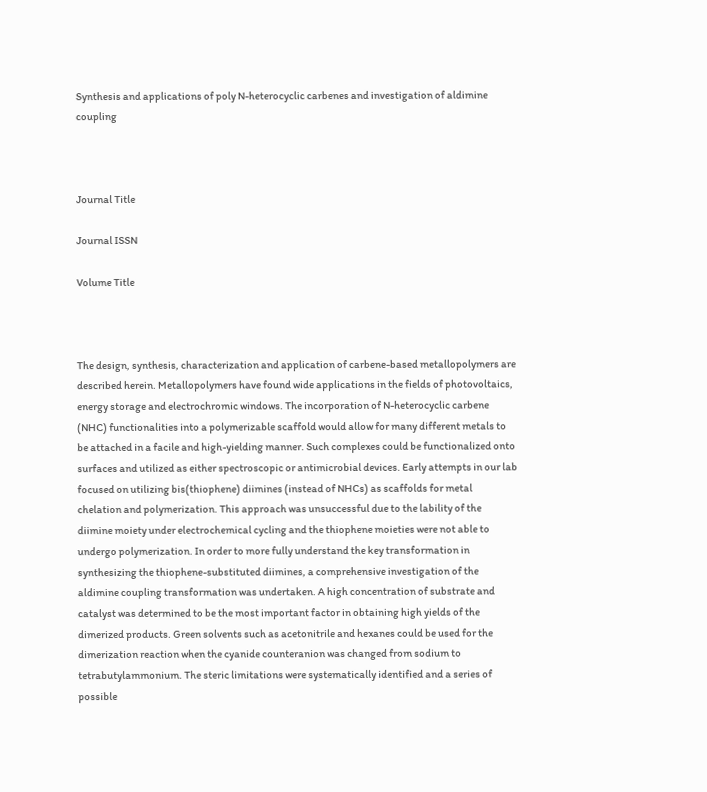Synthesis and applications of poly N-heterocyclic carbenes and investigation of aldimine coupling



Journal Title

Journal ISSN

Volume Title



The design, synthesis, characterization and application of carbene-based metallopolymers are described herein. Metallopolymers have found wide applications in the fields of photovoltaics, energy storage and electrochromic windows. The incorporation of N-heterocyclic carbene (NHC) functionalities into a polymerizable scaffold would allow for many different metals to be attached in a facile and high-yielding manner. Such complexes could be functionalized onto surfaces and utilized as either spectroscopic or antimicrobial devices. Early attempts in our lab focused on utilizing bis(thiophene) diimines (instead of NHCs) as scaffolds for metal chelation and polymerization. This approach was unsuccessful due to the lability of the diimine moiety under electrochemical cycling and the thiophene moieties were not able to undergo polymerization. In order to more fully understand the key transformation in synthesizing the thiophene-substituted diimines, a comprehensive investigation of the aldimine coupling transformation was undertaken. A high concentration of substrate and catalyst was determined to be the most important factor in obtaining high yields of the dimerized products. Green solvents such as acetonitrile and hexanes could be used for the dimerization reaction when the cyanide counteranion was changed from sodium to tetrabutylammonium. The steric limitations were systematically identified and a series of possible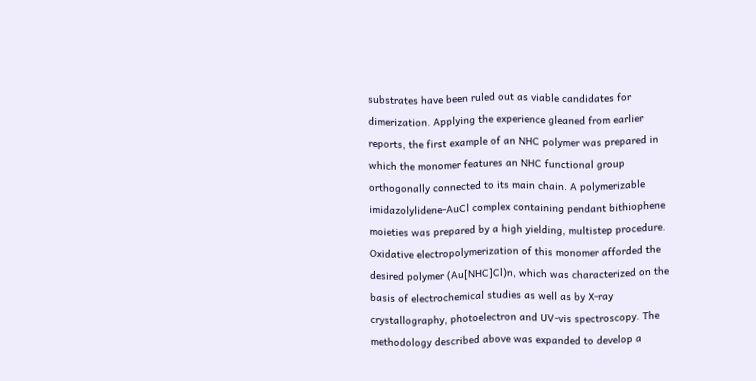substrates have been ruled out as viable candidates for dimerization. Applying the experience gleaned from earlier reports, the first example of an NHC polymer was prepared in which the monomer features an NHC functional group orthogonally connected to its main chain. A polymerizable imidazolylidene-AuCl complex containing pendant bithiophene moieties was prepared by a high yielding, multistep procedure. Oxidative electropolymerization of this monomer afforded the desired polymer (Au[NHC]Cl)n, which was characterized on the basis of electrochemical studies as well as by X-ray crystallography, photoelectron and UV-vis spectroscopy. The methodology described above was expanded to develop a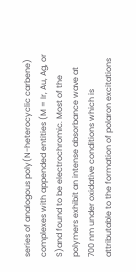series of analogous poly(N-heterocyclic carbene) complexes with appended entities (M = Ir, Au, Ag, or S)and found to be electrochromic. Most of the polymers exhibit an intense absorbance wave at 700 nm under oxidative conditions which is attributable to the formation of polaron excitations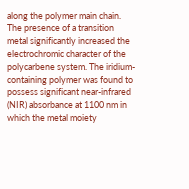along the polymer main chain. The presence of a transition metal significantly increased the electrochromic character of the polycarbene system. The iridium-containing polymer was found to possess significant near-infrared (NIR) absorbance at 1100 nm in which the metal moiety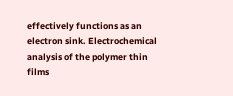effectively functions as an electron sink. Electrochemical analysis of the polymer thin films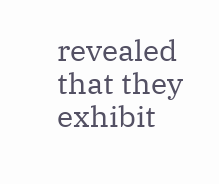revealed that they exhibit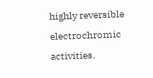highly reversible electrochromic activities.